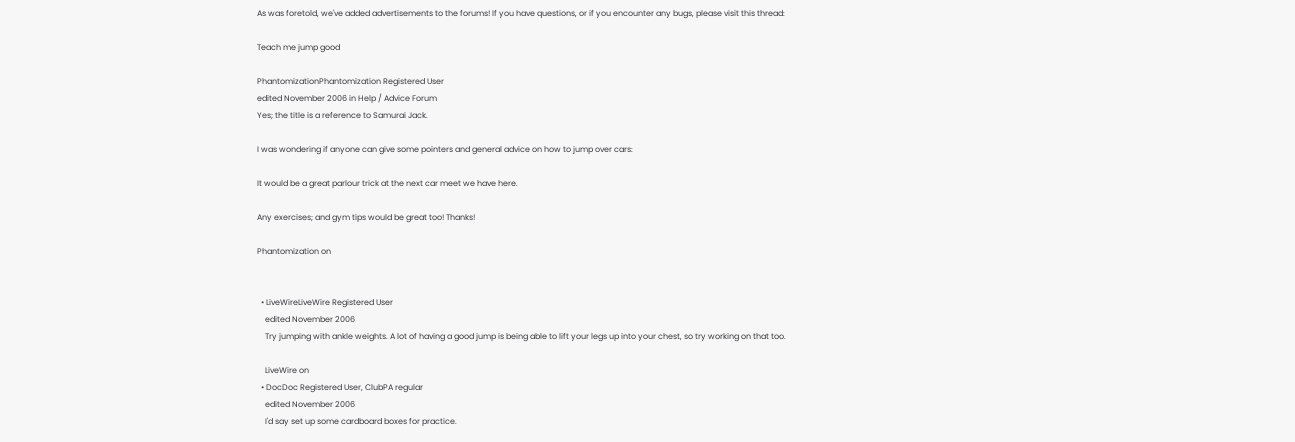As was foretold, we've added advertisements to the forums! If you have questions, or if you encounter any bugs, please visit this thread:

Teach me jump good

PhantomizationPhantomization Registered User
edited November 2006 in Help / Advice Forum
Yes; the title is a reference to Samurai Jack.

I was wondering if anyone can give some pointers and general advice on how to jump over cars:

It would be a great parlour trick at the next car meet we have here.

Any exercises; and gym tips would be great too! Thanks!

Phantomization on


  • LiveWireLiveWire Registered User
    edited November 2006
    Try jumping with ankle weights. A lot of having a good jump is being able to lift your legs up into your chest, so try working on that too.

    LiveWire on
  • DocDoc Registered User, ClubPA regular
    edited November 2006
    I'd say set up some cardboard boxes for practice.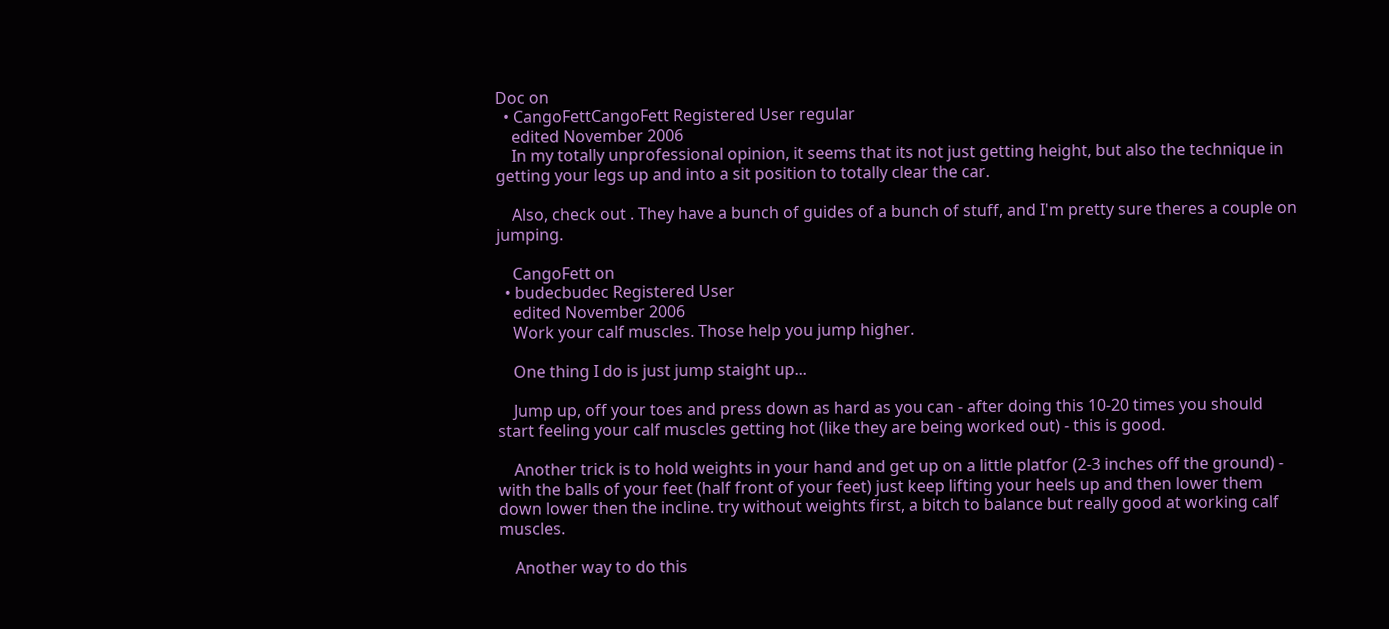Doc on
  • CangoFettCangoFett Registered User regular
    edited November 2006
    In my totally unprofessional opinion, it seems that its not just getting height, but also the technique in getting your legs up and into a sit position to totally clear the car.

    Also, check out . They have a bunch of guides of a bunch of stuff, and I'm pretty sure theres a couple on jumping.

    CangoFett on
  • budecbudec Registered User
    edited November 2006
    Work your calf muscles. Those help you jump higher.

    One thing I do is just jump staight up...

    Jump up, off your toes and press down as hard as you can - after doing this 10-20 times you should start feeling your calf muscles getting hot (like they are being worked out) - this is good.

    Another trick is to hold weights in your hand and get up on a little platfor (2-3 inches off the ground) - with the balls of your feet (half front of your feet) just keep lifting your heels up and then lower them down lower then the incline. try without weights first, a bitch to balance but really good at working calf muscles.

    Another way to do this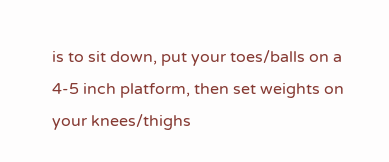is to sit down, put your toes/balls on a 4-5 inch platform, then set weights on your knees/thighs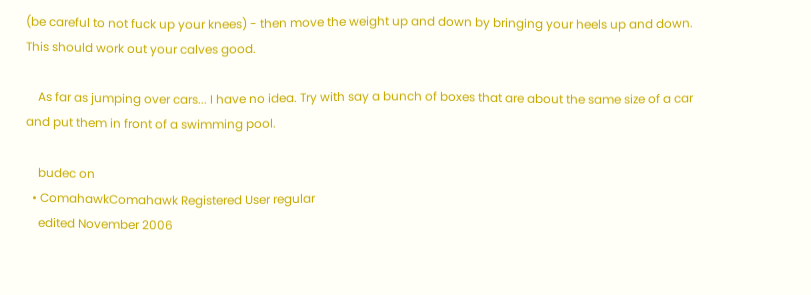(be careful to not fuck up your knees) - then move the weight up and down by bringing your heels up and down. This should work out your calves good.

    As far as jumping over cars... I have no idea. Try with say a bunch of boxes that are about the same size of a car and put them in front of a swimming pool.

    budec on
  • ComahawkComahawk Registered User regular
    edited November 2006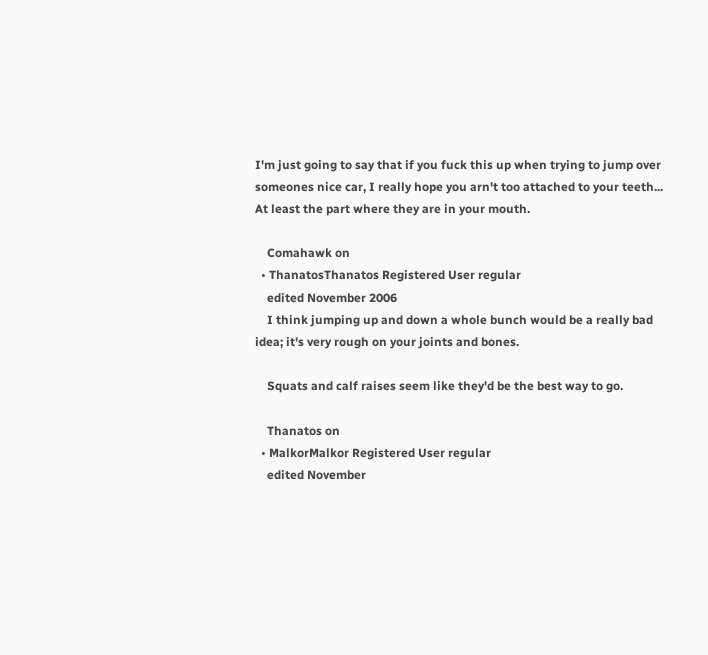I'm just going to say that if you fuck this up when trying to jump over someones nice car, I really hope you arn't too attached to your teeth... At least the part where they are in your mouth.

    Comahawk on
  • ThanatosThanatos Registered User regular
    edited November 2006
    I think jumping up and down a whole bunch would be a really bad idea; it's very rough on your joints and bones.

    Squats and calf raises seem like they'd be the best way to go.

    Thanatos on
  • MalkorMalkor Registered User regular
    edited November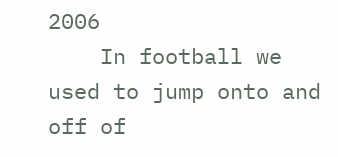2006
    In football we used to jump onto and off of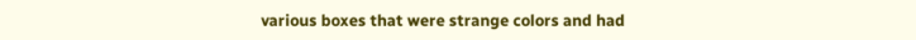various boxes that were strange colors and had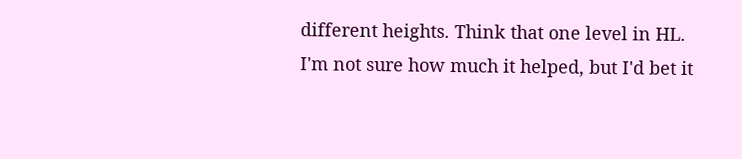different heights. Think that one level in HL. I'm not sure how much it helped, but I'd bet it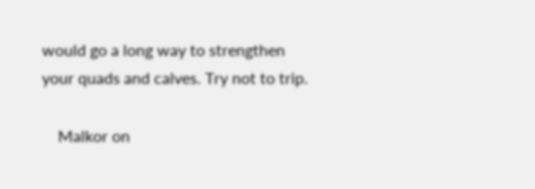would go a long way to strengthen your quads and calves. Try not to trip.

    Malkor on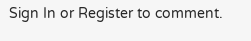Sign In or Register to comment.